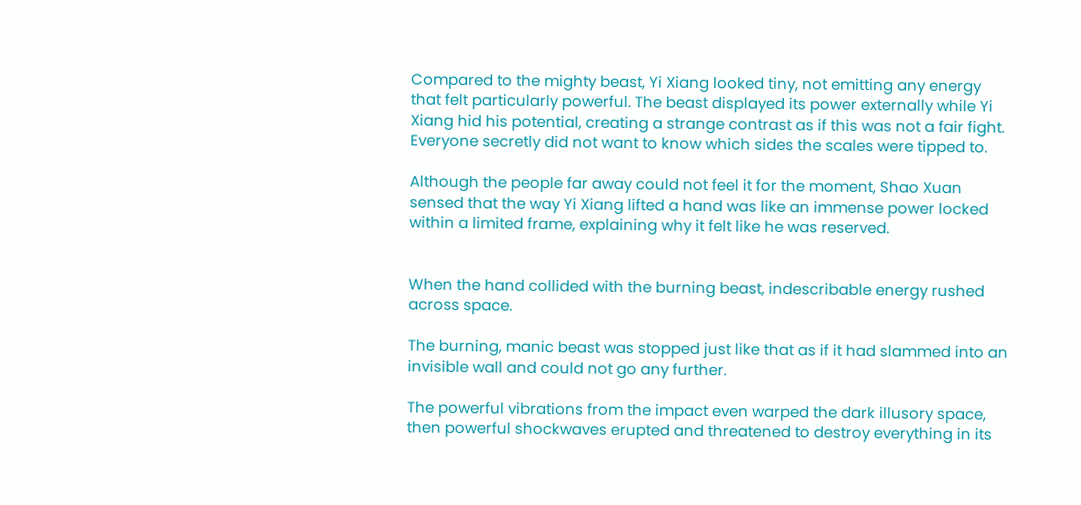Compared to the mighty beast, Yi Xiang looked tiny, not emitting any energy that felt particularly powerful. The beast displayed its power externally while Yi Xiang hid his potential, creating a strange contrast as if this was not a fair fight. Everyone secretly did not want to know which sides the scales were tipped to.

Although the people far away could not feel it for the moment, Shao Xuan sensed that the way Yi Xiang lifted a hand was like an immense power locked within a limited frame, explaining why it felt like he was reserved.


When the hand collided with the burning beast, indescribable energy rushed across space.

The burning, manic beast was stopped just like that as if it had slammed into an invisible wall and could not go any further.

The powerful vibrations from the impact even warped the dark illusory space, then powerful shockwaves erupted and threatened to destroy everything in its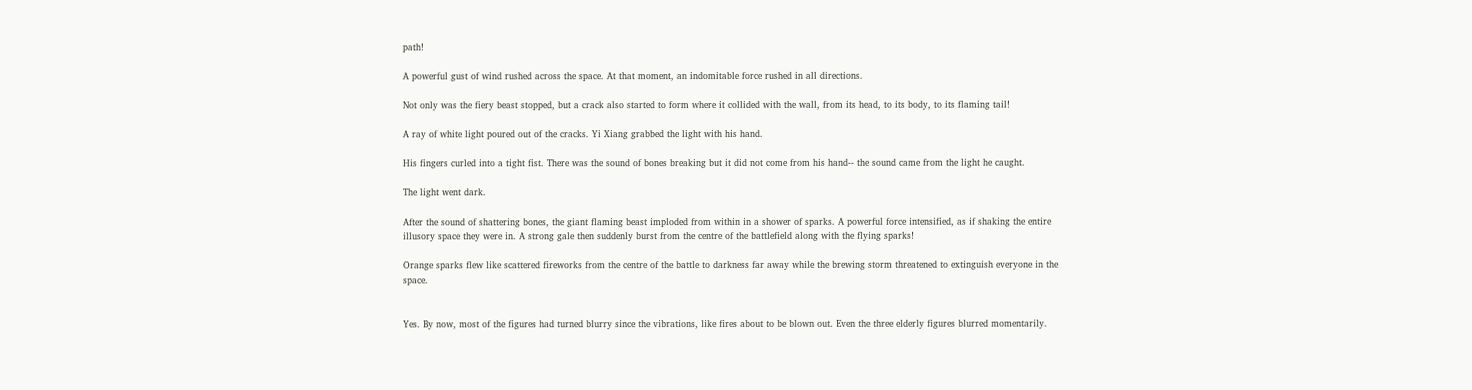path!

A powerful gust of wind rushed across the space. At that moment, an indomitable force rushed in all directions.

Not only was the fiery beast stopped, but a crack also started to form where it collided with the wall, from its head, to its body, to its flaming tail!

A ray of white light poured out of the cracks. Yi Xiang grabbed the light with his hand.

His fingers curled into a tight fist. There was the sound of bones breaking but it did not come from his hand-- the sound came from the light he caught.

The light went dark.

After the sound of shattering bones, the giant flaming beast imploded from within in a shower of sparks. A powerful force intensified, as if shaking the entire illusory space they were in. A strong gale then suddenly burst from the centre of the battlefield along with the flying sparks!

Orange sparks flew like scattered fireworks from the centre of the battle to darkness far away while the brewing storm threatened to extinguish everyone in the space.


Yes. By now, most of the figures had turned blurry since the vibrations, like fires about to be blown out. Even the three elderly figures blurred momentarily.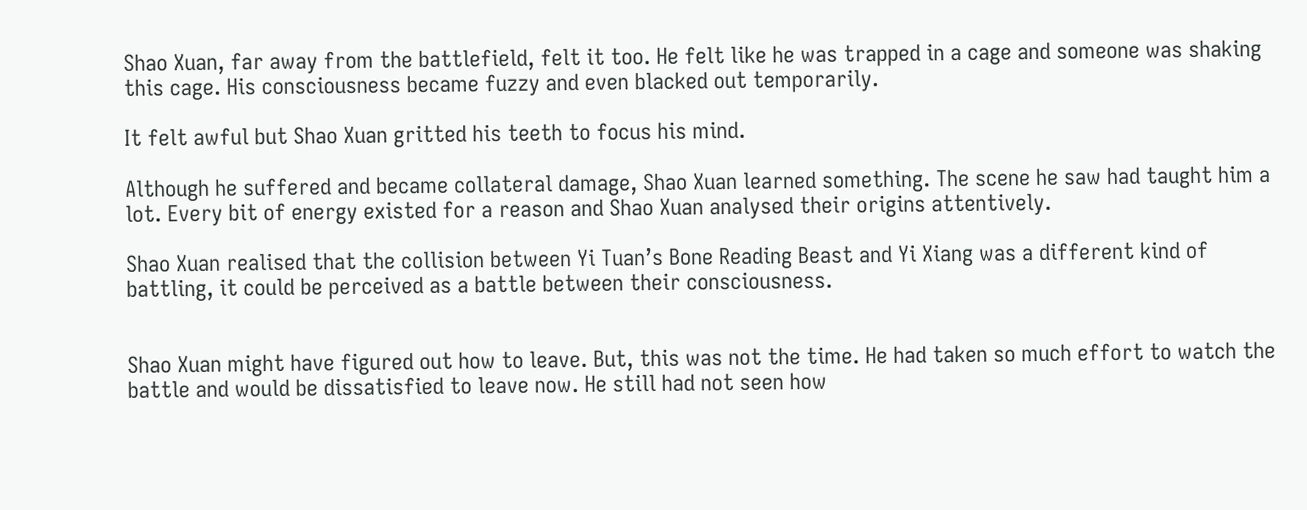Shao Xuan, far away from the battlefield, felt it too. He felt like he was trapped in a cage and someone was shaking this cage. His consciousness became fuzzy and even blacked out temporarily.

It felt awful but Shao Xuan gritted his teeth to focus his mind.

Although he suffered and became collateral damage, Shao Xuan learned something. The scene he saw had taught him a lot. Every bit of energy existed for a reason and Shao Xuan analysed their origins attentively.

Shao Xuan realised that the collision between Yi Tuan’s Bone Reading Beast and Yi Xiang was a different kind of battling, it could be perceived as a battle between their consciousness.


Shao Xuan might have figured out how to leave. But, this was not the time. He had taken so much effort to watch the battle and would be dissatisfied to leave now. He still had not seen how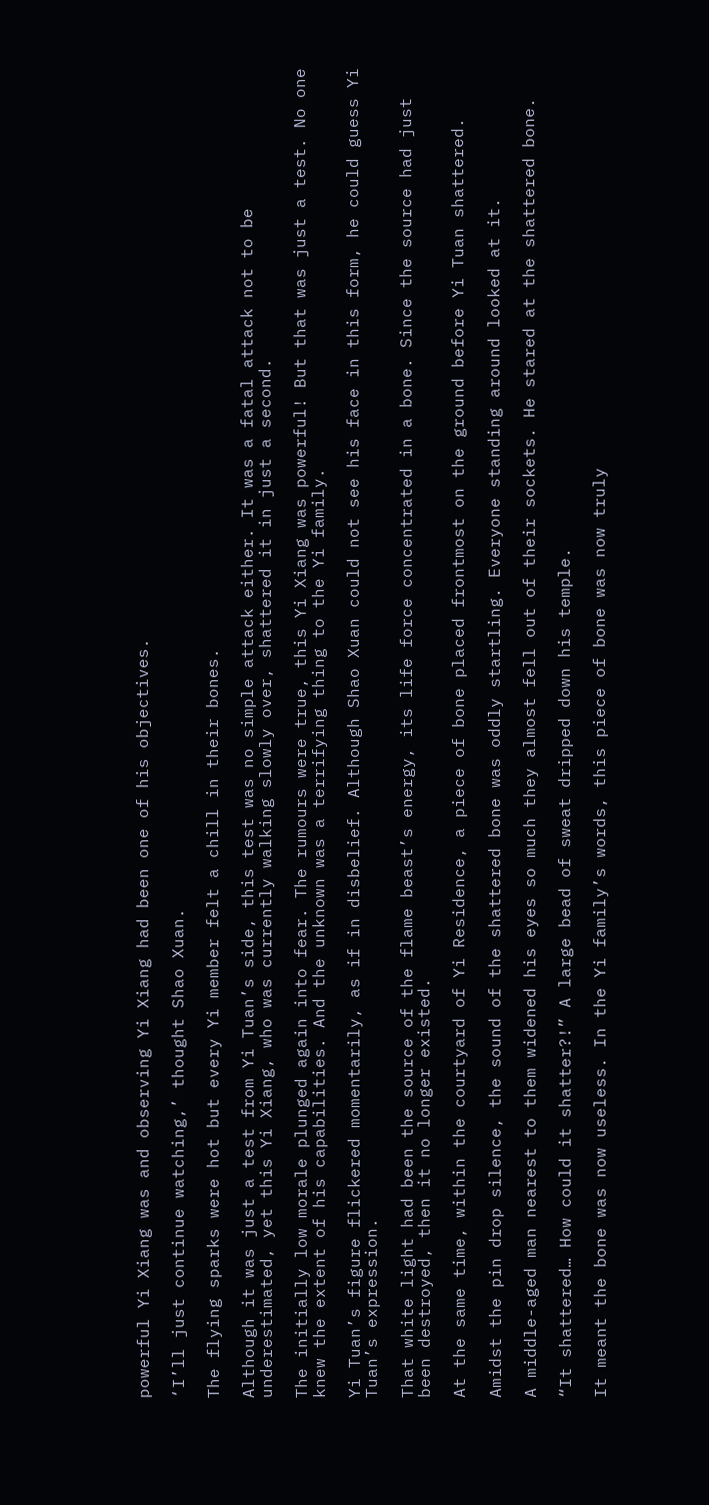powerful Yi Xiang was and observing Yi Xiang had been one of his objectives.

‘I’ll just continue watching,’ thought Shao Xuan.

The flying sparks were hot but every Yi member felt a chill in their bones.

Although it was just a test from Yi Tuan’s side, this test was no simple attack either. It was a fatal attack not to be underestimated, yet this Yi Xiang, who was currently walking slowly over, shattered it in just a second.

The initially low morale plunged again into fear. The rumours were true, this Yi Xiang was powerful! But that was just a test. No one knew the extent of his capabilities. And the unknown was a terrifying thing to the Yi family.

Yi Tuan’s figure flickered momentarily, as if in disbelief. Although Shao Xuan could not see his face in this form, he could guess Yi Tuan’s expression.

That white light had been the source of the flame beast’s energy, its life force concentrated in a bone. Since the source had just been destroyed, then it no longer existed.

At the same time, within the courtyard of Yi Residence, a piece of bone placed frontmost on the ground before Yi Tuan shattered.

Amidst the pin drop silence, the sound of the shattered bone was oddly startling. Everyone standing around looked at it.

A middle-aged man nearest to them widened his eyes so much they almost fell out of their sockets. He stared at the shattered bone.

“It shattered… How could it shatter?!” A large bead of sweat dripped down his temple.

It meant the bone was now useless. In the Yi family’s words, this piece of bone was now truly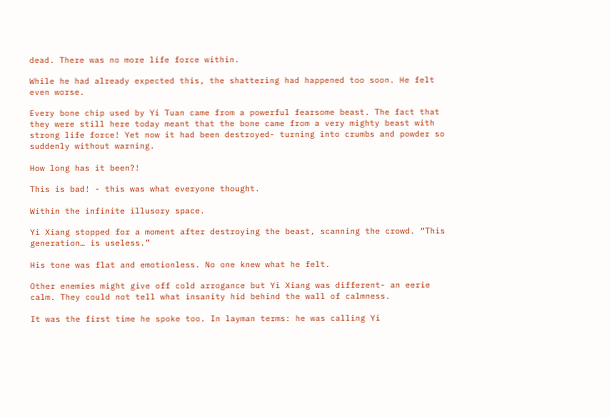dead. There was no more life force within.

While he had already expected this, the shattering had happened too soon. He felt even worse.

Every bone chip used by Yi Tuan came from a powerful fearsome beast. The fact that they were still here today meant that the bone came from a very mighty beast with strong life force! Yet now it had been destroyed- turning into crumbs and powder so suddenly without warning.

How long has it been?!

This is bad! - this was what everyone thought.

Within the infinite illusory space.

Yi Xiang stopped for a moment after destroying the beast, scanning the crowd. “This generation… is useless.”

His tone was flat and emotionless. No one knew what he felt.

Other enemies might give off cold arrogance but Yi Xiang was different- an eerie calm. They could not tell what insanity hid behind the wall of calmness.

It was the first time he spoke too. In layman terms: he was calling Yi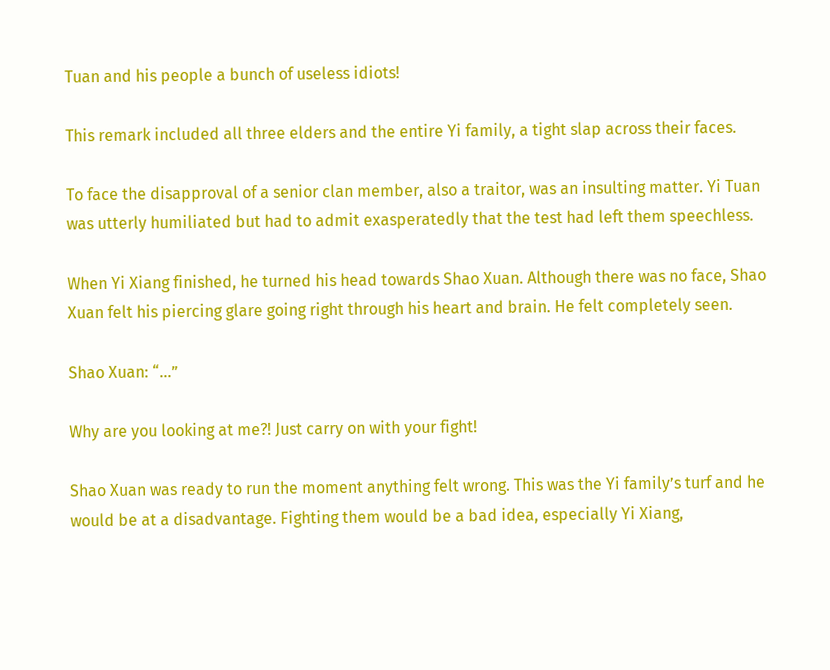Tuan and his people a bunch of useless idiots!

This remark included all three elders and the entire Yi family, a tight slap across their faces.

To face the disapproval of a senior clan member, also a traitor, was an insulting matter. Yi Tuan was utterly humiliated but had to admit exasperatedly that the test had left them speechless.

When Yi Xiang finished, he turned his head towards Shao Xuan. Although there was no face, Shao Xuan felt his piercing glare going right through his heart and brain. He felt completely seen.

Shao Xuan: “...”

Why are you looking at me?! Just carry on with your fight!

Shao Xuan was ready to run the moment anything felt wrong. This was the Yi family’s turf and he would be at a disadvantage. Fighting them would be a bad idea, especially Yi Xiang,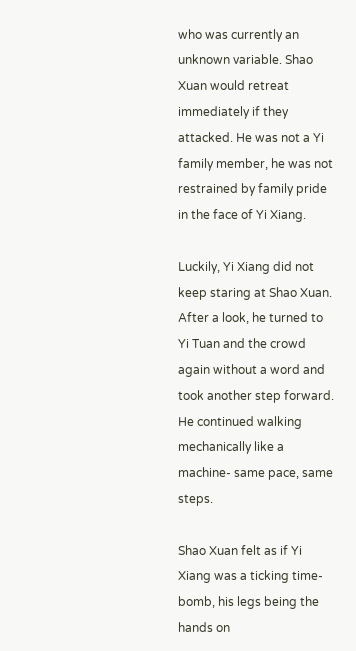who was currently an unknown variable. Shao Xuan would retreat immediately if they attacked. He was not a Yi family member, he was not restrained by family pride in the face of Yi Xiang.

Luckily, Yi Xiang did not keep staring at Shao Xuan. After a look, he turned to Yi Tuan and the crowd again without a word and took another step forward. He continued walking mechanically like a machine- same pace, same steps.

Shao Xuan felt as if Yi Xiang was a ticking time-bomb, his legs being the hands on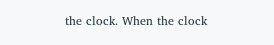the clock. When the clock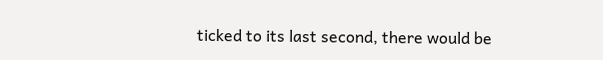ticked to its last second, there would be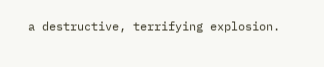a destructive, terrifying explosion.